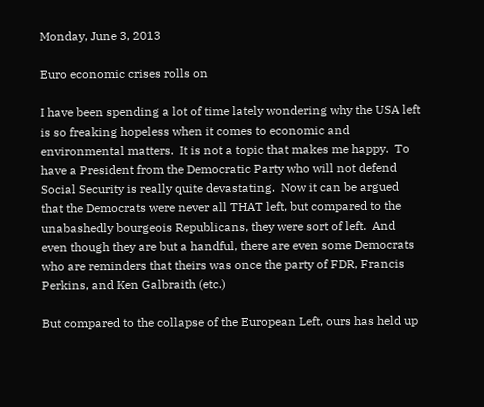Monday, June 3, 2013

Euro economic crises rolls on

I have been spending a lot of time lately wondering why the USA left is so freaking hopeless when it comes to economic and environmental matters.  It is not a topic that makes me happy.  To have a President from the Democratic Party who will not defend Social Security is really quite devastating.  Now it can be argued that the Democrats were never all THAT left, but compared to the unabashedly bourgeois Republicans, they were sort of left.  And even though they are but a handful, there are even some Democrats who are reminders that theirs was once the party of FDR, Francis Perkins, and Ken Galbraith (etc.)

But compared to the collapse of the European Left, ours has held up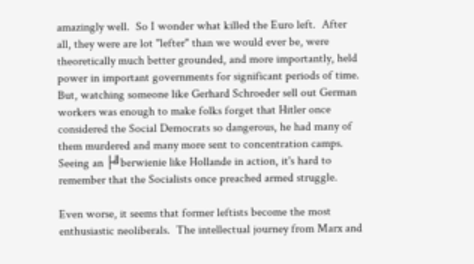amazingly well.  So I wonder what killed the Euro left.  After all, they were are lot "lefter" than we would ever be, were theoretically much better grounded, and more importantly, held power in important governments for significant periods of time.  But, watching someone like Gerhard Schroeder sell out German workers was enough to make folks forget that Hitler once considered the Social Democrats so dangerous, he had many of them murdered and many more sent to concentration camps.  Seeing an ├╝berwienie like Hollande in action, it's hard to remember that the Socialists once preached armed struggle.

Even worse, it seems that former leftists become the most enthusiastic neoliberals.  The intellectual journey from Marx and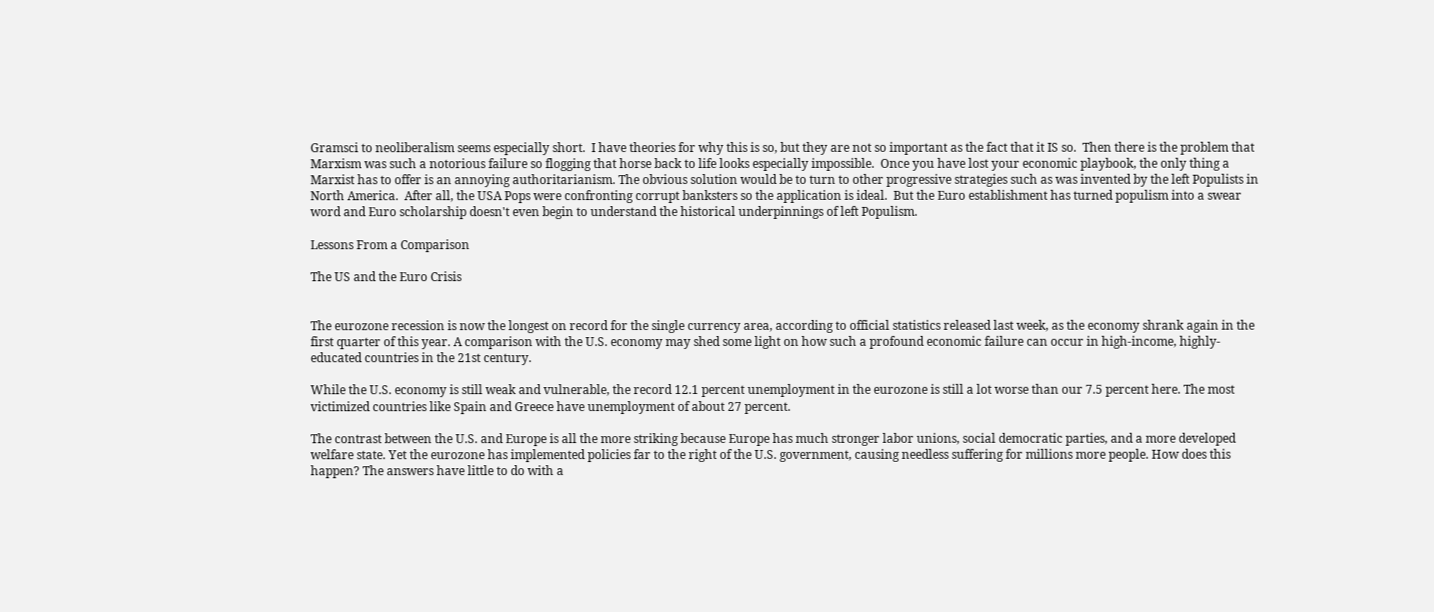Gramsci to neoliberalism seems especially short.  I have theories for why this is so, but they are not so important as the fact that it IS so.  Then there is the problem that Marxism was such a notorious failure so flogging that horse back to life looks especially impossible.  Once you have lost your economic playbook, the only thing a Marxist has to offer is an annoying authoritarianism. The obvious solution would be to turn to other progressive strategies such as was invented by the left Populists in North America.  After all, the USA Pops were confronting corrupt banksters so the application is ideal.  But the Euro establishment has turned populism into a swear word and Euro scholarship doesn't even begin to understand the historical underpinnings of left Populism.

Lessons From a Comparison

The US and the Euro Crisis


The eurozone recession is now the longest on record for the single currency area, according to official statistics released last week, as the economy shrank again in the first quarter of this year. A comparison with the U.S. economy may shed some light on how such a profound economic failure can occur in high-income, highly-educated countries in the 21st century.

While the U.S. economy is still weak and vulnerable, the record 12.1 percent unemployment in the eurozone is still a lot worse than our 7.5 percent here. The most victimized countries like Spain and Greece have unemployment of about 27 percent.

The contrast between the U.S. and Europe is all the more striking because Europe has much stronger labor unions, social democratic parties, and a more developed welfare state. Yet the eurozone has implemented policies far to the right of the U.S. government, causing needless suffering for millions more people. How does this happen? The answers have little to do with a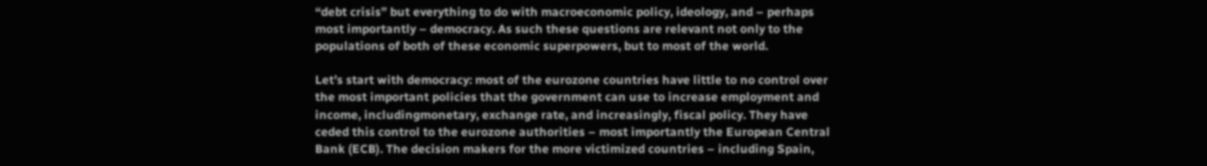“debt crisis” but everything to do with macroeconomic policy, ideology, and – perhaps most importantly – democracy. As such these questions are relevant not only to the populations of both of these economic superpowers, but to most of the world.

Let’s start with democracy: most of the eurozone countries have little to no control over the most important policies that the government can use to increase employment and income, includingmonetary, exchange rate, and increasingly, fiscal policy. They have ceded this control to the eurozone authorities – most importantly the European Central Bank (ECB). The decision makers for the more victimized countries – including Spain,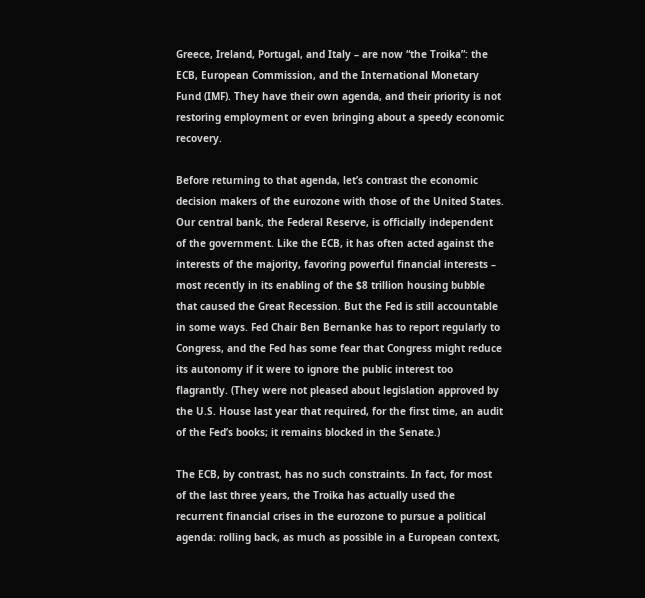Greece, Ireland, Portugal, and Italy – are now “the Troika”: the ECB, European Commission, and the International Monetary Fund (IMF). They have their own agenda, and their priority is not restoring employment or even bringing about a speedy economic recovery.

Before returning to that agenda, let’s contrast the economic decision makers of the eurozone with those of the United States. Our central bank, the Federal Reserve, is officially independent of the government. Like the ECB, it has often acted against the interests of the majority, favoring powerful financial interests – most recently in its enabling of the $8 trillion housing bubble that caused the Great Recession. But the Fed is still accountable in some ways. Fed Chair Ben Bernanke has to report regularly to Congress, and the Fed has some fear that Congress might reduce its autonomy if it were to ignore the public interest too flagrantly. (They were not pleased about legislation approved by the U.S. House last year that required, for the first time, an audit of the Fed’s books; it remains blocked in the Senate.)

The ECB, by contrast, has no such constraints. In fact, for most of the last three years, the Troika has actually used the recurrent financial crises in the eurozone to pursue a political agenda: rolling back, as much as possible in a European context,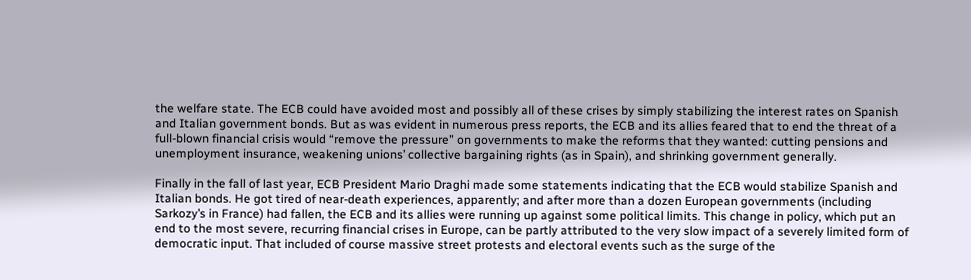the welfare state. The ECB could have avoided most and possibly all of these crises by simply stabilizing the interest rates on Spanish and Italian government bonds. But as was evident in numerous press reports, the ECB and its allies feared that to end the threat of a full-blown financial crisis would “remove the pressure” on governments to make the reforms that they wanted: cutting pensions and unemployment insurance, weakening unions’ collective bargaining rights (as in Spain), and shrinking government generally.

Finally in the fall of last year, ECB President Mario Draghi made some statements indicating that the ECB would stabilize Spanish and Italian bonds. He got tired of near-death experiences, apparently; and after more than a dozen European governments (including Sarkozy’s in France) had fallen, the ECB and its allies were running up against some political limits. This change in policy, which put an end to the most severe, recurring financial crises in Europe, can be partly attributed to the very slow impact of a severely limited form of democratic input. That included of course massive street protests and electoral events such as the surge of the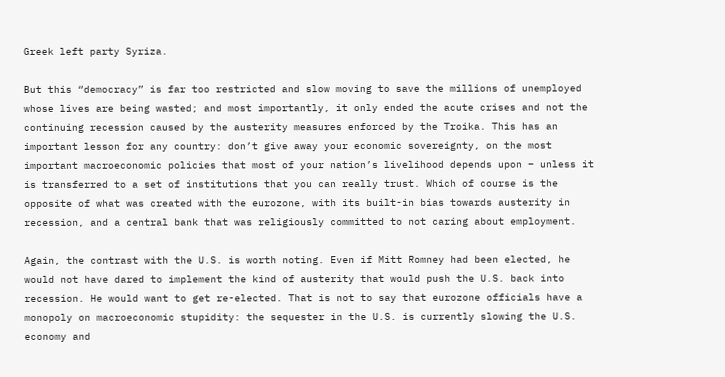Greek left party Syriza.

But this “democracy” is far too restricted and slow moving to save the millions of unemployed whose lives are being wasted; and most importantly, it only ended the acute crises and not the continuing recession caused by the austerity measures enforced by the Troika. This has an important lesson for any country: don’t give away your economic sovereignty, on the most important macroeconomic policies that most of your nation’s livelihood depends upon – unless it is transferred to a set of institutions that you can really trust. Which of course is the opposite of what was created with the eurozone, with its built-in bias towards austerity in recession, and a central bank that was religiously committed to not caring about employment.

Again, the contrast with the U.S. is worth noting. Even if Mitt Romney had been elected, he would not have dared to implement the kind of austerity that would push the U.S. back into recession. He would want to get re-elected. That is not to say that eurozone officials have a monopoly on macroeconomic stupidity: the sequester in the U.S. is currently slowing the U.S. economy and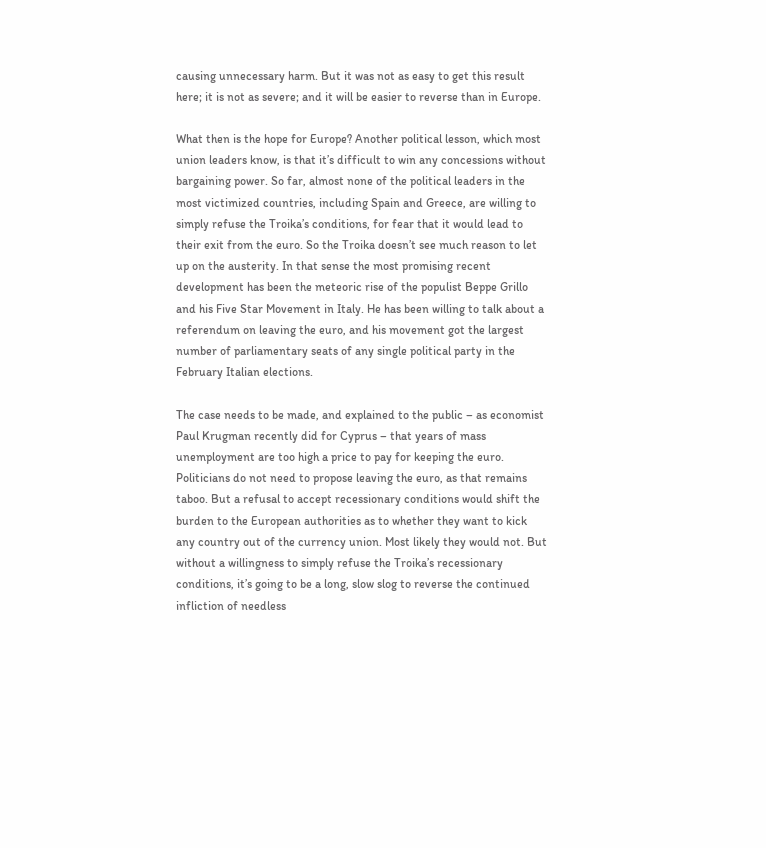causing unnecessary harm. But it was not as easy to get this result here; it is not as severe; and it will be easier to reverse than in Europe.

What then is the hope for Europe? Another political lesson, which most union leaders know, is that it’s difficult to win any concessions without bargaining power. So far, almost none of the political leaders in the most victimized countries, including Spain and Greece, are willing to simply refuse the Troika’s conditions, for fear that it would lead to their exit from the euro. So the Troika doesn’t see much reason to let up on the austerity. In that sense the most promising recent development has been the meteoric rise of the populist Beppe Grillo and his Five Star Movement in Italy. He has been willing to talk about a referendum on leaving the euro, and his movement got the largest number of parliamentary seats of any single political party in the February Italian elections.

The case needs to be made, and explained to the public – as economist Paul Krugman recently did for Cyprus – that years of mass unemployment are too high a price to pay for keeping the euro. Politicians do not need to propose leaving the euro, as that remains taboo. But a refusal to accept recessionary conditions would shift the burden to the European authorities as to whether they want to kick any country out of the currency union. Most likely they would not. But without a willingness to simply refuse the Troika’s recessionary conditions, it’s going to be a long, slow slog to reverse the continued infliction of needless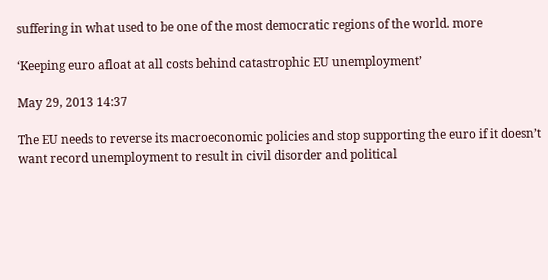suffering in what used to be one of the most democratic regions of the world. more

‘Keeping euro afloat at all costs behind catastrophic EU unemployment’

May 29, 2013 14:37

The EU needs to reverse its macroeconomic policies and stop supporting the euro if it doesn’t want record unemployment to result in civil disorder and political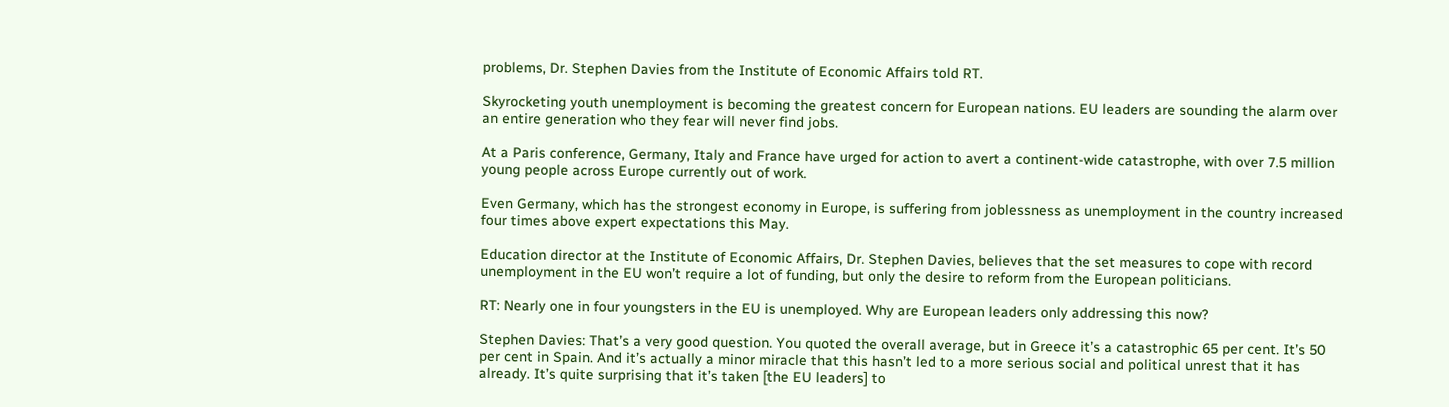problems, Dr. Stephen Davies from the Institute of Economic Affairs told RT.

Skyrocketing youth unemployment is becoming the greatest concern for European nations. EU leaders are sounding the alarm over an entire generation who they fear will never find jobs.

At a Paris conference, Germany, Italy and France have urged for action to avert a continent-wide catastrophe, with over 7.5 million young people across Europe currently out of work.

Even Germany, which has the strongest economy in Europe, is suffering from joblessness as unemployment in the country increased four times above expert expectations this May.

Education director at the Institute of Economic Affairs, Dr. Stephen Davies, believes that the set measures to cope with record unemployment in the EU won’t require a lot of funding, but only the desire to reform from the European politicians.

RT: Nearly one in four youngsters in the EU is unemployed. Why are European leaders only addressing this now?

Stephen Davies: That’s a very good question. You quoted the overall average, but in Greece it’s a catastrophic 65 per cent. It’s 50 per cent in Spain. And it’s actually a minor miracle that this hasn’t led to a more serious social and political unrest that it has already. It’s quite surprising that it’s taken [the EU leaders] to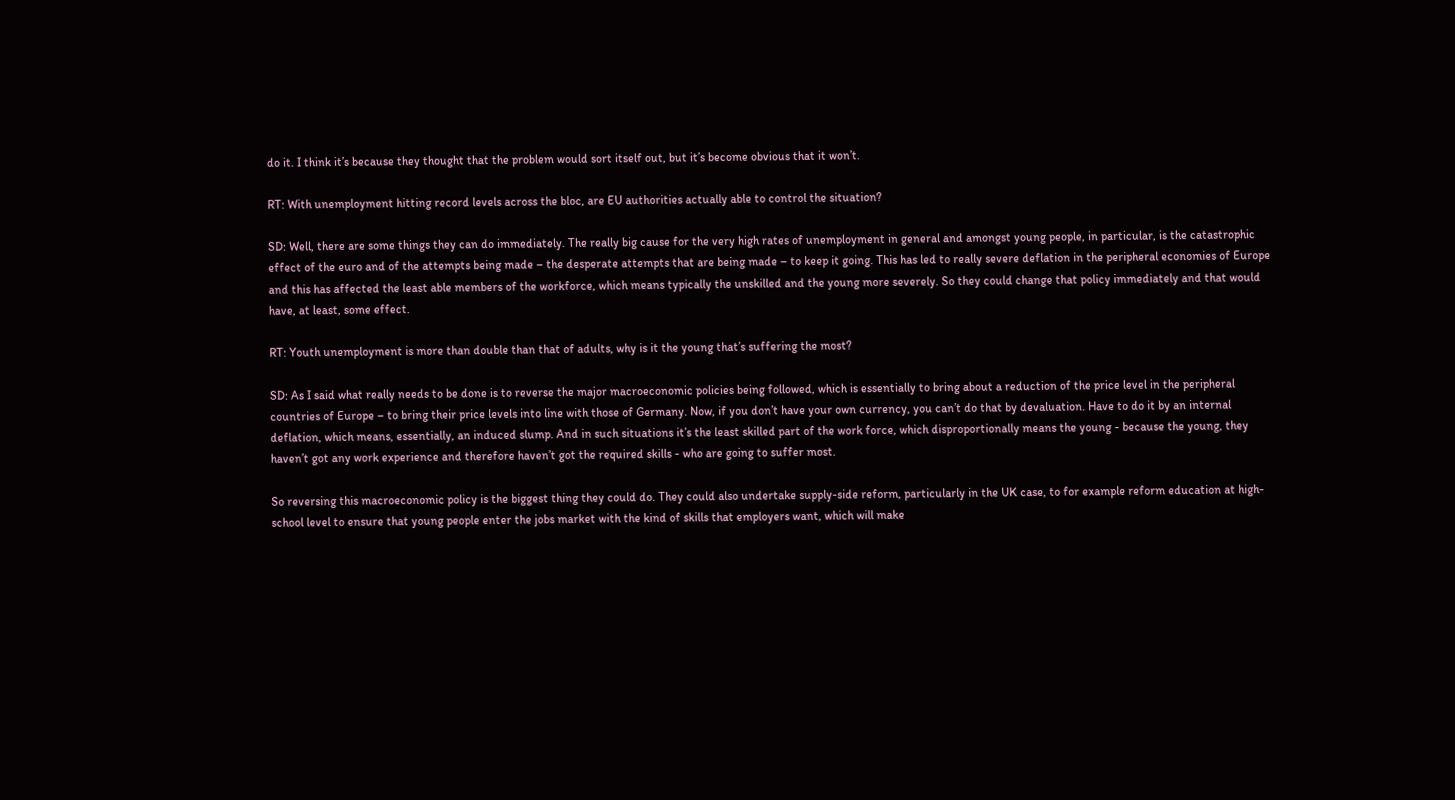do it. I think it’s because they thought that the problem would sort itself out, but it’s become obvious that it won’t.

RT: With unemployment hitting record levels across the bloc, are EU authorities actually able to control the situation?

SD: Well, there are some things they can do immediately. The really big cause for the very high rates of unemployment in general and amongst young people, in particular, is the catastrophic effect of the euro and of the attempts being made – the desperate attempts that are being made – to keep it going. This has led to really severe deflation in the peripheral economies of Europe and this has affected the least able members of the workforce, which means typically the unskilled and the young more severely. So they could change that policy immediately and that would have, at least, some effect.

RT: Youth unemployment is more than double than that of adults, why is it the young that’s suffering the most?

SD: As I said what really needs to be done is to reverse the major macroeconomic policies being followed, which is essentially to bring about a reduction of the price level in the peripheral countries of Europe – to bring their price levels into line with those of Germany. Now, if you don’t have your own currency, you can’t do that by devaluation. Have to do it by an internal deflation, which means, essentially, an induced slump. And in such situations it’s the least skilled part of the work force, which disproportionally means the young - because the young, they haven’t got any work experience and therefore haven’t got the required skills - who are going to suffer most.

So reversing this macroeconomic policy is the biggest thing they could do. They could also undertake supply-side reform, particularly in the UK case, to for example reform education at high-school level to ensure that young people enter the jobs market with the kind of skills that employers want, which will make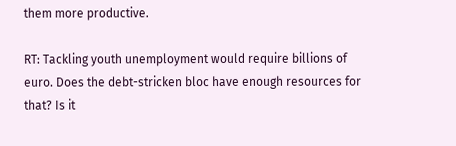them more productive.

RT: Tackling youth unemployment would require billions of euro. Does the debt-stricken bloc have enough resources for that? Is it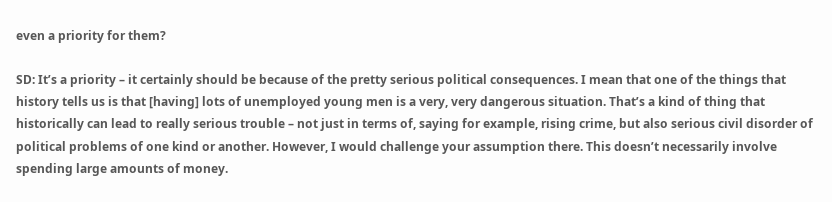even a priority for them?

SD: It’s a priority – it certainly should be because of the pretty serious political consequences. I mean that one of the things that history tells us is that [having] lots of unemployed young men is a very, very dangerous situation. That’s a kind of thing that historically can lead to really serious trouble – not just in terms of, saying for example, rising crime, but also serious civil disorder of political problems of one kind or another. However, I would challenge your assumption there. This doesn’t necessarily involve spending large amounts of money.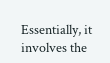Essentially, it involves the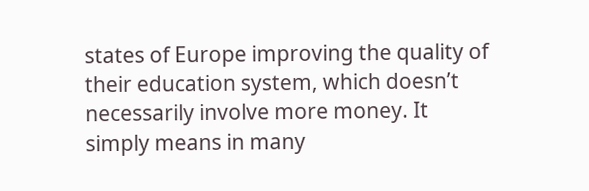states of Europe improving the quality of their education system, which doesn’t necessarily involve more money. It simply means in many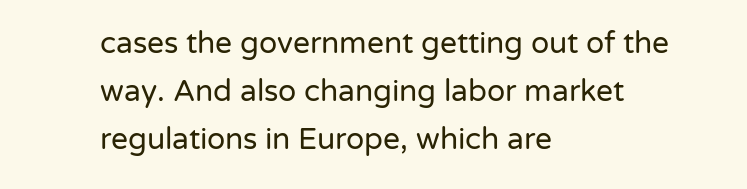cases the government getting out of the way. And also changing labor market regulations in Europe, which are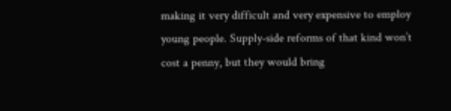making it very difficult and very expensive to employ young people. Supply-side reforms of that kind won’t cost a penny, but they would bring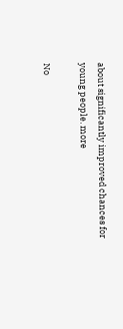about significantly improved chances for young people. more

No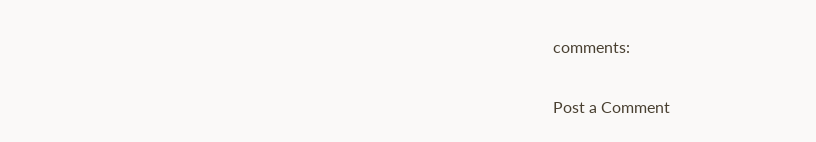comments:

Post a Comment